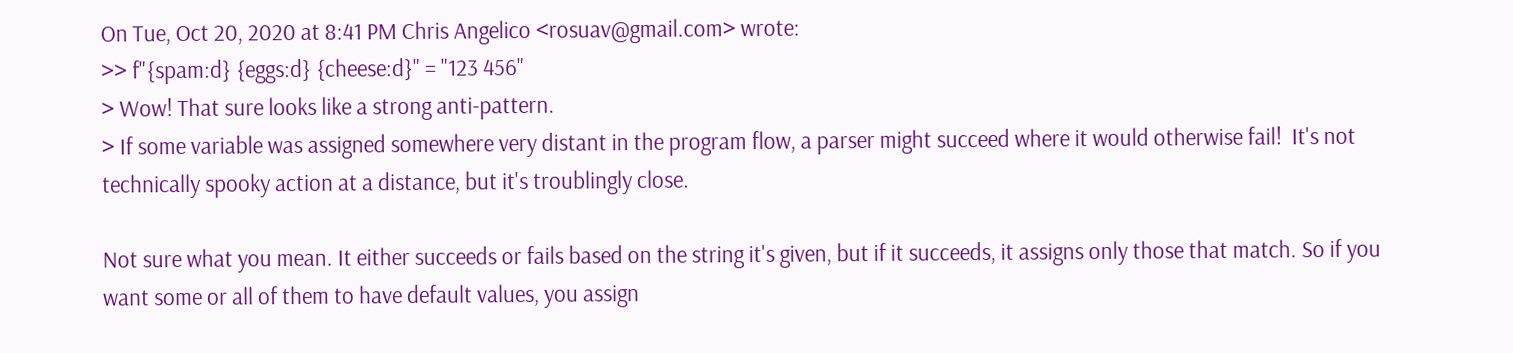On Tue, Oct 20, 2020 at 8:41 PM Chris Angelico <rosuav@gmail.com> wrote:
>> f"{spam:d} {eggs:d} {cheese:d}" = "123 456"
> Wow! That sure looks like a strong anti-pattern.
> If some variable was assigned somewhere very distant in the program flow, a parser might succeed where it would otherwise fail!  It's not technically spooky action at a distance, but it's troublingly close.

Not sure what you mean. It either succeeds or fails based on the string it's given, but if it succeeds, it assigns only those that match. So if you want some or all of them to have default values, you assign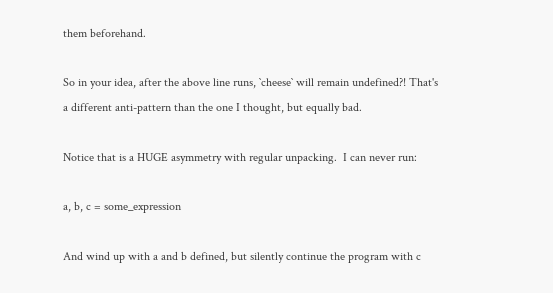them beforehand.

So in your idea, after the above line runs, `cheese` will remain undefined?! That's a different anti-pattern than the one I thought, but equally bad.

Notice that is a HUGE asymmetry with regular unpacking.  I can never run:

a, b, c = some_expression

And wind up with a and b defined, but silently continue the program with c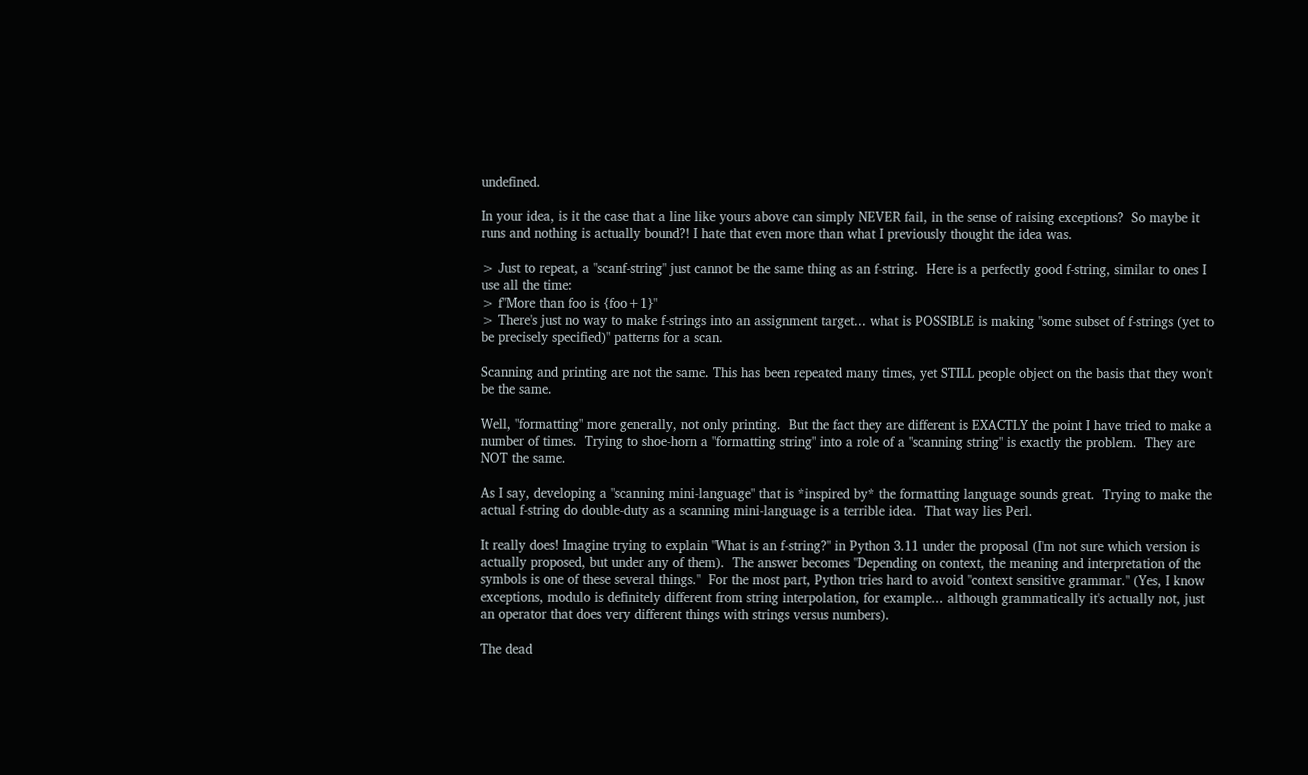undefined.

In your idea, is it the case that a line like yours above can simply NEVER fail, in the sense of raising exceptions?  So maybe it runs and nothing is actually bound?! I hate that even more than what I previously thought the idea was.

> Just to repeat, a "scanf-string" just cannot be the same thing as an f-string.  Here is a perfectly good f-string, similar to ones I use all the time:
> f"More than foo is {foo+1}"
> There's just no way to make f-strings into an assignment target... what is POSSIBLE is making "some subset of f-strings (yet to be precisely specified)" patterns for a scan.

Scanning and printing are not the same. This has been repeated many times, yet STILL people object on the basis that they won't be the same.

Well, "formatting" more generally, not only printing.  But the fact they are different is EXACTLY the point I have tried to make a number of times.  Trying to shoe-horn a "formatting string" into a role of a "scanning string" is exactly the problem.  They are NOT the same.

As I say, developing a "scanning mini-language" that is *inspired by* the formatting language sounds great.  Trying to make the actual f-string do double-duty as a scanning mini-language is a terrible idea.  That way lies Perl.

It really does! Imagine trying to explain "What is an f-string?" in Python 3.11 under the proposal (I'm not sure which version is actually proposed, but under any of them).  The answer becomes "Depending on context, the meaning and interpretation of the symbols is one of these several things."  For the most part, Python tries hard to avoid "context sensitive grammar." (Yes, I know exceptions, modulo is definitely different from string interpolation, for example... although grammatically it's actually not, just an operator that does very different things with strings versus numbers).

The dead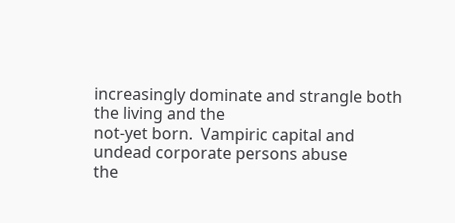increasingly dominate and strangle both the living and the
not-yet born.  Vampiric capital and undead corporate persons abuse
the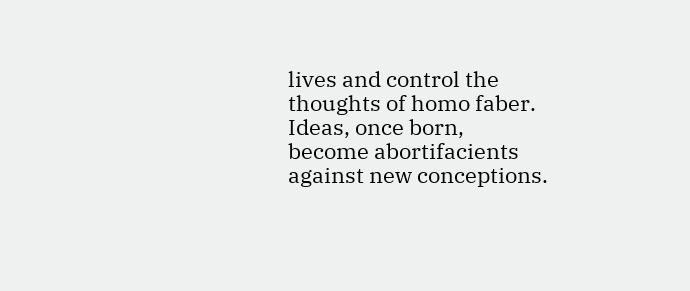lives and control the thoughts of homo faber. Ideas, once born,
become abortifacients against new conceptions.